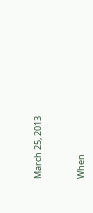March 25, 2013


When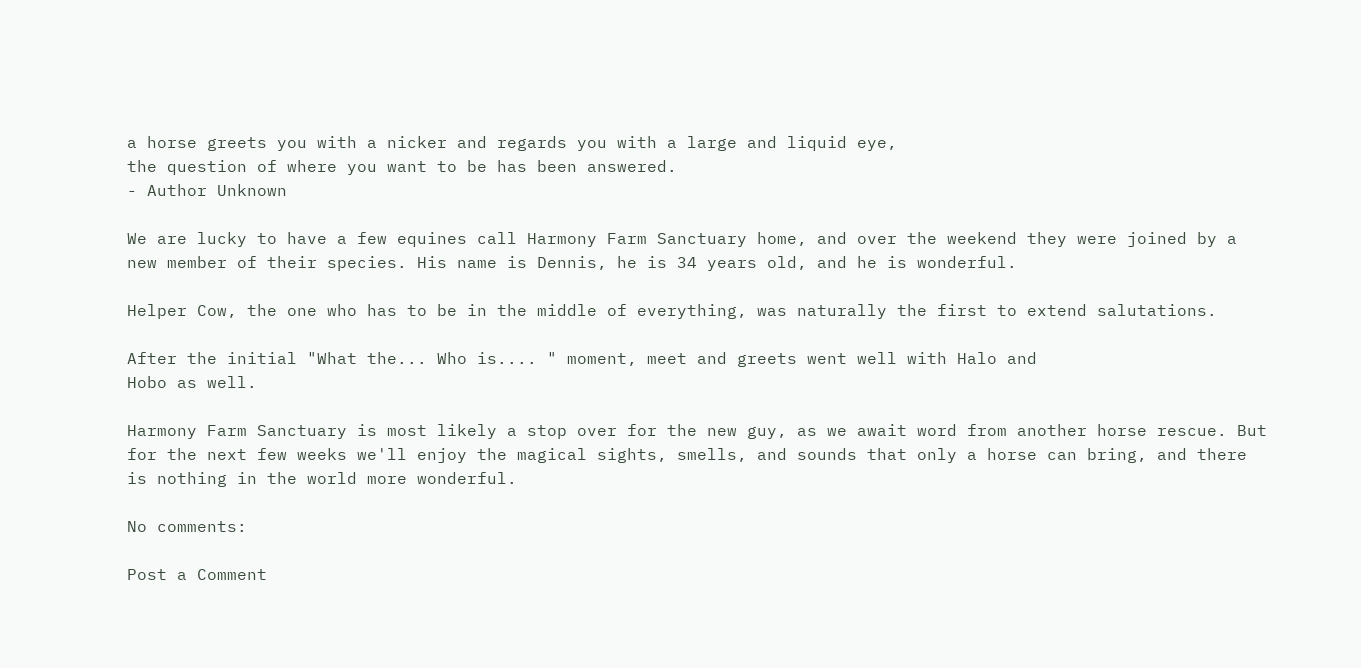a horse greets you with a nicker and regards you with a large and liquid eye,
the question of where you want to be has been answered.
- Author Unknown

We are lucky to have a few equines call Harmony Farm Sanctuary home, and over the weekend they were joined by a new member of their species. His name is Dennis, he is 34 years old, and he is wonderful.

Helper Cow, the one who has to be in the middle of everything, was naturally the first to extend salutations.

After the initial "What the... Who is.... " moment, meet and greets went well with Halo and
Hobo as well.

Harmony Farm Sanctuary is most likely a stop over for the new guy, as we await word from another horse rescue. But for the next few weeks we'll enjoy the magical sights, smells, and sounds that only a horse can bring, and there is nothing in the world more wonderful.

No comments:

Post a Comment